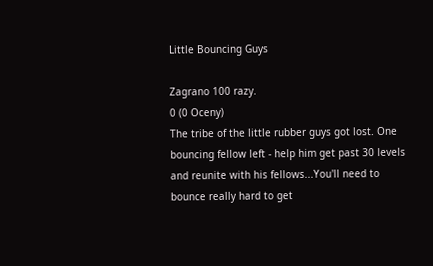Little Bouncing Guys

Zagrano 100 razy.
0 (0 Oceny)
The tribe of the little rubber guys got lost. One bouncing fellow left - help him get past 30 levels and reunite with his fellows...You'll need to bounce really hard to get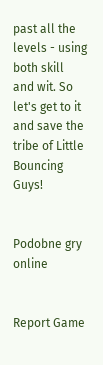past all the levels - using both skill and wit. So let's get to it and save the tribe of Little Bouncing Guys!


Podobne gry online


Report Game